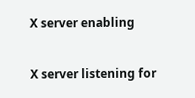X server enabling

X server listening for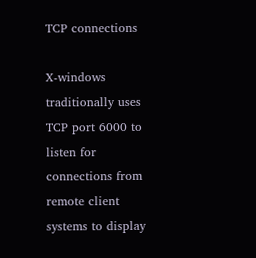TCP connections

X-windows traditionally uses TCP port 6000 to listen for connections from remote client systems to display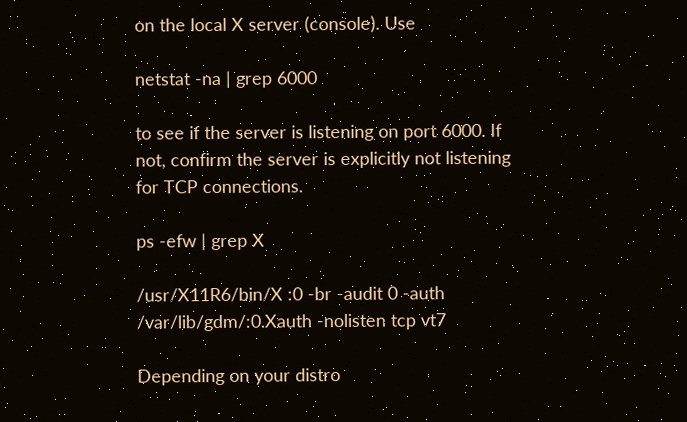on the local X server (console). Use

netstat -na | grep 6000

to see if the server is listening on port 6000. If not, confirm the server is explicitly not listening for TCP connections.

ps -efw | grep X

/usr/X11R6/bin/X :0 -br -audit 0 -auth /var/lib/gdm/:0.Xauth -nolisten tcp vt7

Depending on your distro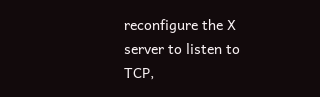reconfigure the X server to listen to TCP,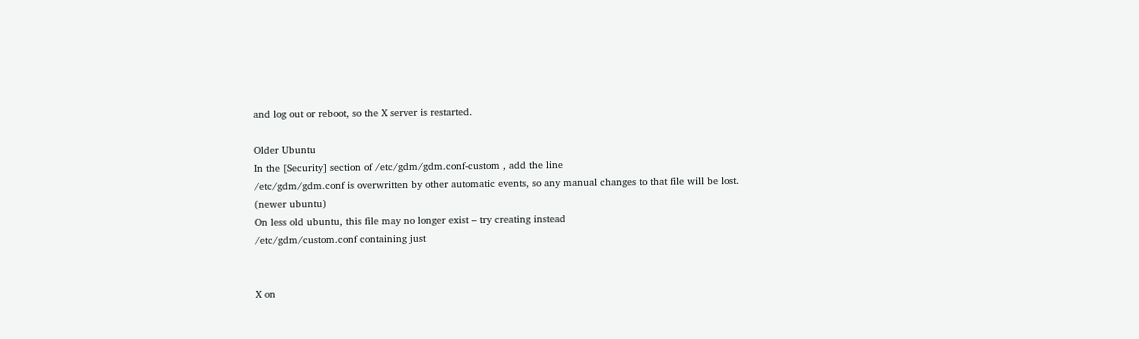and log out or reboot, so the X server is restarted.

Older Ubuntu
In the [Security] section of /etc/gdm/gdm.conf-custom , add the line
/etc/gdm/gdm.conf is overwritten by other automatic events, so any manual changes to that file will be lost.
(newer ubuntu)
On less old ubuntu, this file may no longer exist – try creating instead
/etc/gdm/custom.conf containing just


X on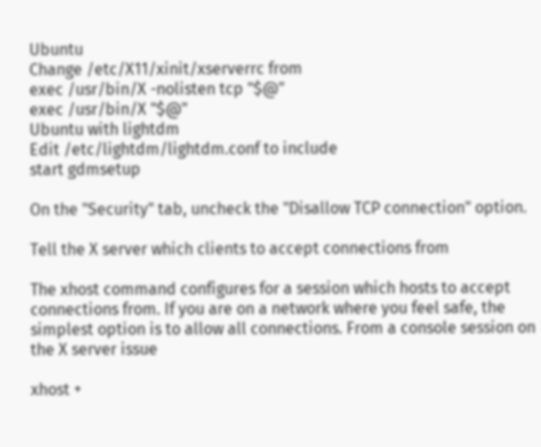Ubuntu
Change /etc/X11/xinit/xserverrc from
exec /usr/bin/X -nolisten tcp "$@"
exec /usr/bin/X "$@"
Ubuntu with lightdm
Edit /etc/lightdm/lightdm.conf to include
start gdmsetup

On the "Security" tab, uncheck the "Disallow TCP connection" option.

Tell the X server which clients to accept connections from

The xhost command configures for a session which hosts to accept connections from. If you are on a network where you feel safe, the simplest option is to allow all connections. From a console session on the X server issue

xhost +